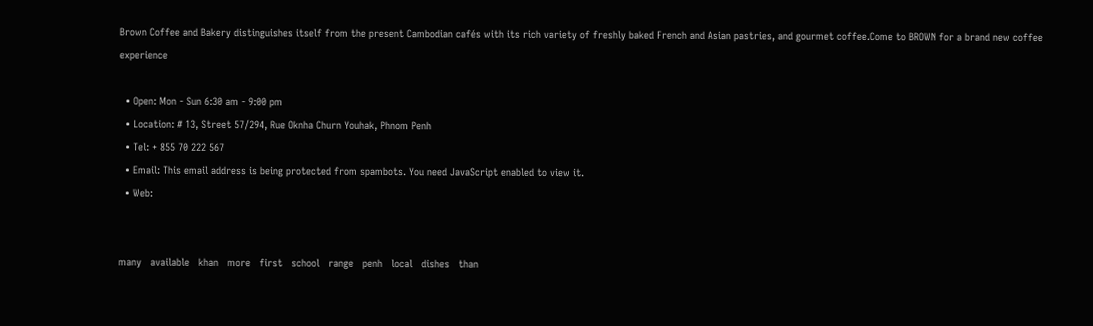Brown Coffee and Bakery distinguishes itself from the present Cambodian cafés with its rich variety of freshly baked French and Asian pastries, and gourmet coffee.Come to BROWN for a brand new coffee experience

  • Open: Mon - Sun 6:30 am - 9:00 pm
  • Location: # 13, Street 57/294, Rue Oknha Churn Youhak, Phnom Penh
  • Tel: + 855 70 222 567
  • Email: This email address is being protected from spambots. You need JavaScript enabled to view it.
  • Web:


many   available   khan   more   first   school   range   penh   local   dishes   than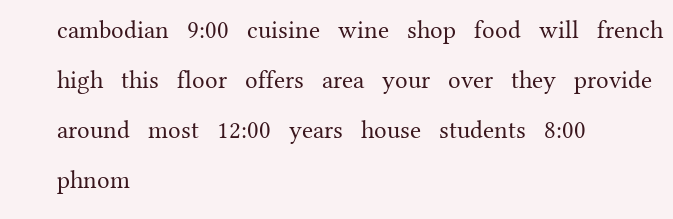cambodian   9:00   cuisine   wine   shop   food   will   french   high   this   floor   offers   area   your   over   they   provide   around   most   12:00   years   house   students   8:00   phnom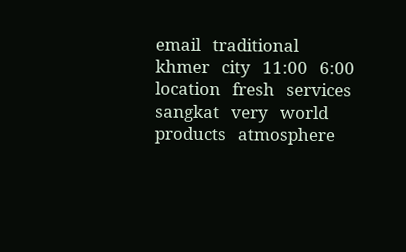email   traditional   khmer   city   11:00   6:00   location   fresh   services   sangkat   very   world   products   atmosphere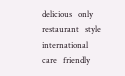delicious   only   restaurant   style   international   care   friendly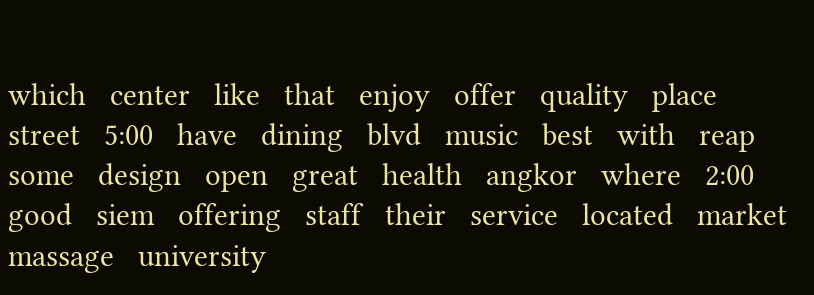which   center   like   that   enjoy   offer   quality   place   street   5:00   have   dining   blvd   music   best   with   reap   some   design   open   great   health   angkor   where   2:00   good   siem   offering   staff   their   service   located   market   massage   university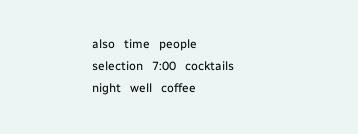also   time   people   selection   7:00   cocktails   night   well   coffee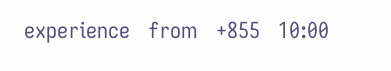experience   from   +855   10:00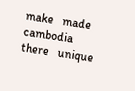make   made   cambodia   there   unique